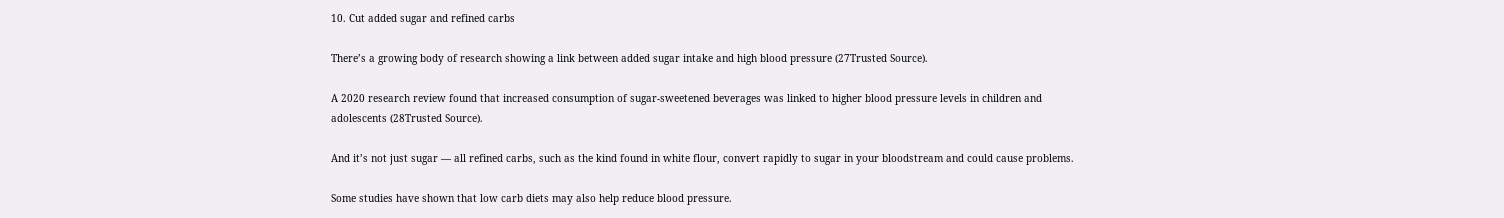10. Cut added sugar and refined carbs

There’s a growing body of research showing a link between added sugar intake and high blood pressure (27Trusted Source).

A 2020 research review found that increased consumption of sugar-sweetened beverages was linked to higher blood pressure levels in children and adolescents (28Trusted Source).

And it’s not just sugar — all refined carbs, such as the kind found in white flour, convert rapidly to sugar in your bloodstream and could cause problems.

Some studies have shown that low carb diets may also help reduce blood pressure.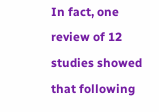In fact, one review of 12 studies showed that following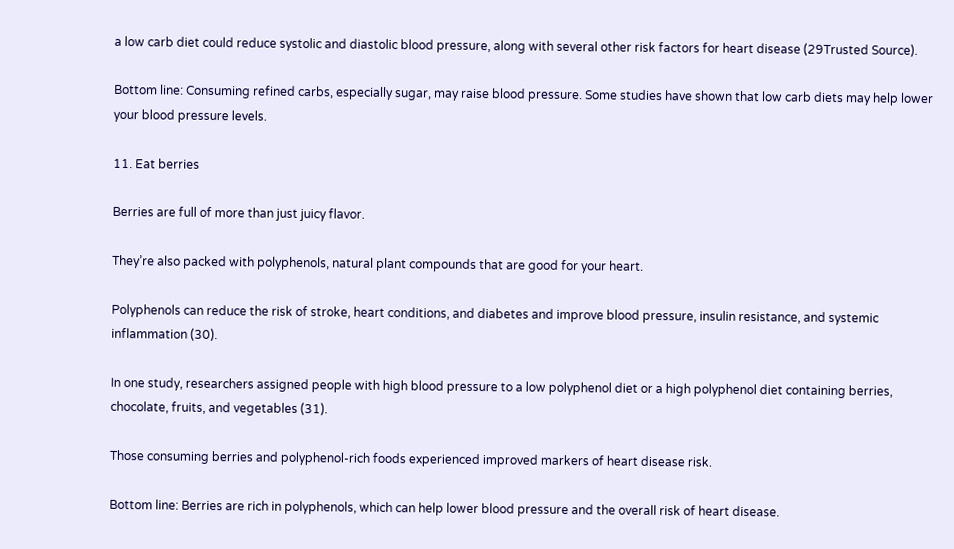a low carb diet could reduce systolic and diastolic blood pressure, along with several other risk factors for heart disease (29Trusted Source).

Bottom line: Consuming refined carbs, especially sugar, may raise blood pressure. Some studies have shown that low carb diets may help lower your blood pressure levels.

11. Eat berries

Berries are full of more than just juicy flavor.

They’re also packed with polyphenols, natural plant compounds that are good for your heart.

Polyphenols can reduce the risk of stroke, heart conditions, and diabetes and improve blood pressure, insulin resistance, and systemic inflammation (30).

In one study, researchers assigned people with high blood pressure to a low polyphenol diet or a high polyphenol diet containing berries, chocolate, fruits, and vegetables (31).

Those consuming berries and polyphenol-rich foods experienced improved markers of heart disease risk.

Bottom line: Berries are rich in polyphenols, which can help lower blood pressure and the overall risk of heart disease.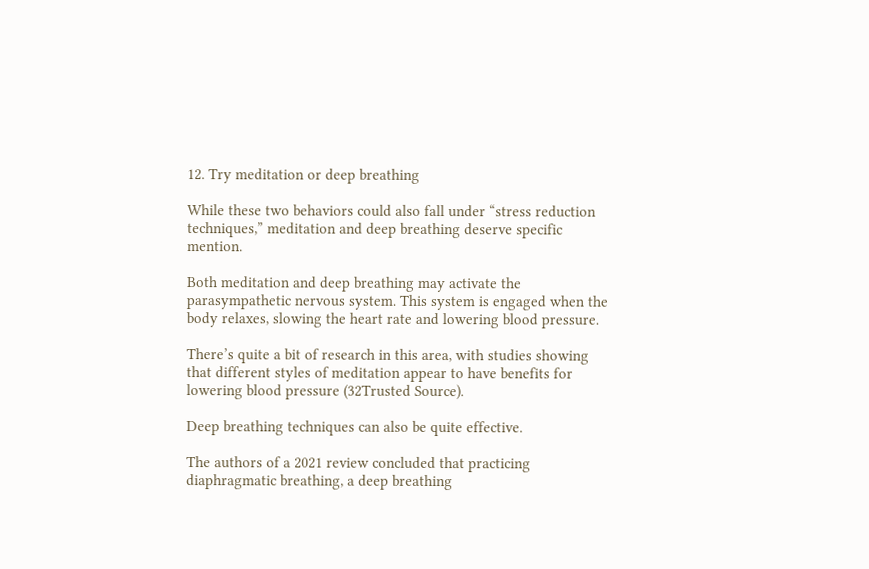12. Try meditation or deep breathing

While these two behaviors could also fall under “stress reduction techniques,” meditation and deep breathing deserve specific mention.

Both meditation and deep breathing may activate the parasympathetic nervous system. This system is engaged when the body relaxes, slowing the heart rate and lowering blood pressure.

There’s quite a bit of research in this area, with studies showing that different styles of meditation appear to have benefits for lowering blood pressure (32Trusted Source).

Deep breathing techniques can also be quite effective.

The authors of a 2021 review concluded that practicing diaphragmatic breathing, a deep breathing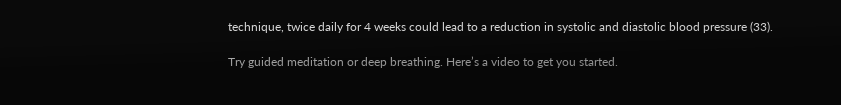technique, twice daily for 4 weeks could lead to a reduction in systolic and diastolic blood pressure (33).

Try guided meditation or deep breathing. Here’s a video to get you started.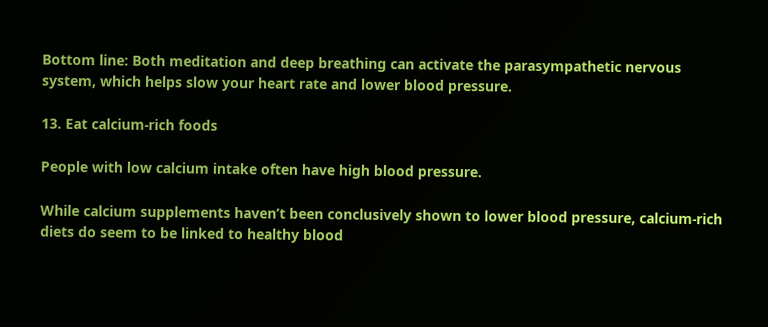Bottom line: Both meditation and deep breathing can activate the parasympathetic nervous system, which helps slow your heart rate and lower blood pressure.

13. Eat calcium-rich foods

People with low calcium intake often have high blood pressure.

While calcium supplements haven’t been conclusively shown to lower blood pressure, calcium-rich diets do seem to be linked to healthy blood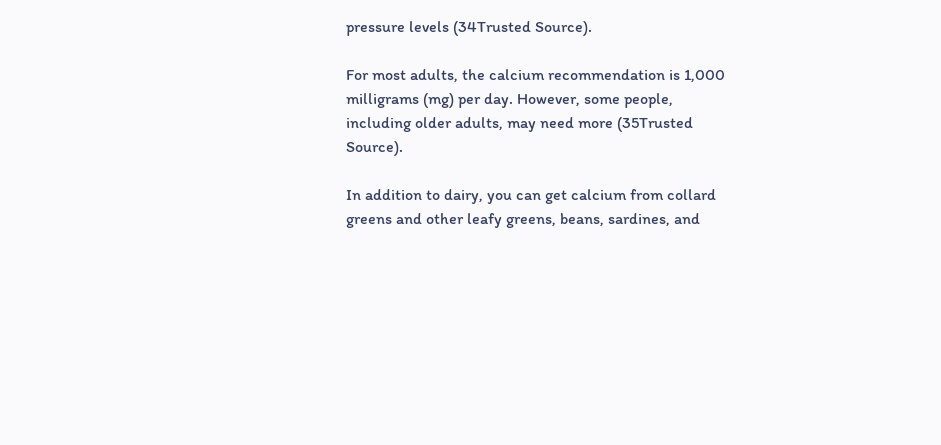pressure levels (34Trusted Source).

For most adults, the calcium recommendation is 1,000 milligrams (mg) per day. However, some people, including older adults, may need more (35Trusted Source).

In addition to dairy, you can get calcium from collard greens and other leafy greens, beans, sardines, and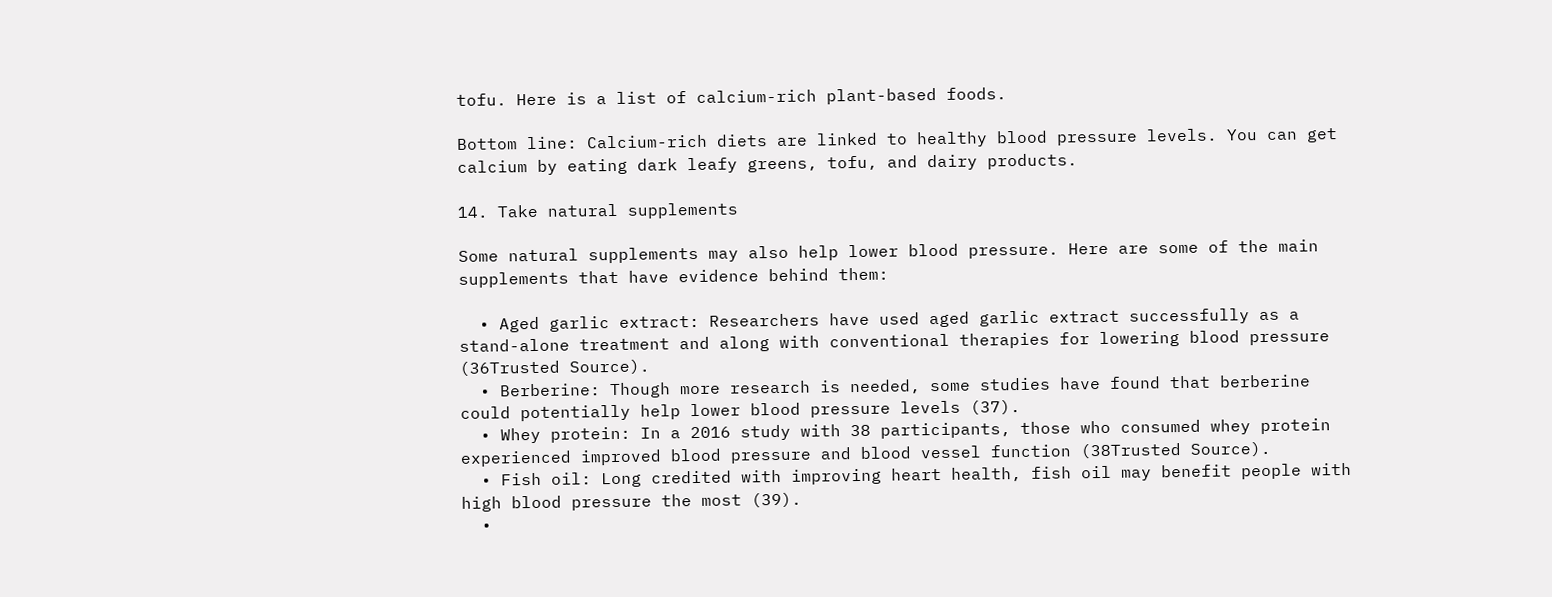tofu. Here is a list of calcium-rich plant-based foods.

Bottom line: Calcium-rich diets are linked to healthy blood pressure levels. You can get calcium by eating dark leafy greens, tofu, and dairy products.

14. Take natural supplements

Some natural supplements may also help lower blood pressure. Here are some of the main supplements that have evidence behind them:

  • Aged garlic extract: Researchers have used aged garlic extract successfully as a stand-alone treatment and along with conventional therapies for lowering blood pressure (36Trusted Source).
  • Berberine: Though more research is needed, some studies have found that berberine could potentially help lower blood pressure levels (37).
  • Whey protein: In a 2016 study with 38 participants, those who consumed whey protein experienced improved blood pressure and blood vessel function (38Trusted Source).
  • Fish oil: Long credited with improving heart health, fish oil may benefit people with high blood pressure the most (39).
  •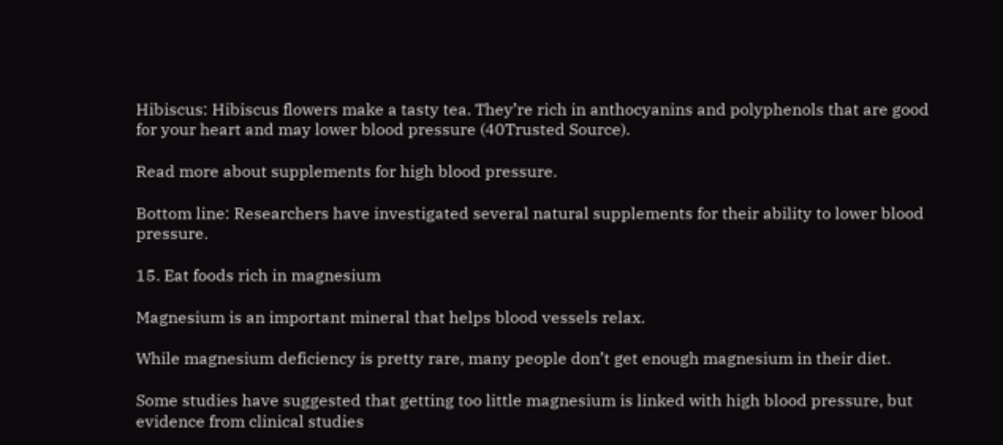Hibiscus: Hibiscus flowers make a tasty tea. They’re rich in anthocyanins and polyphenols that are good for your heart and may lower blood pressure (40Trusted Source).

Read more about supplements for high blood pressure.

Bottom line: Researchers have investigated several natural supplements for their ability to lower blood pressure.

15. Eat foods rich in magnesium

Magnesium is an important mineral that helps blood vessels relax.

While magnesium deficiency is pretty rare, many people don’t get enough magnesium in their diet.

Some studies have suggested that getting too little magnesium is linked with high blood pressure, but evidence from clinical studies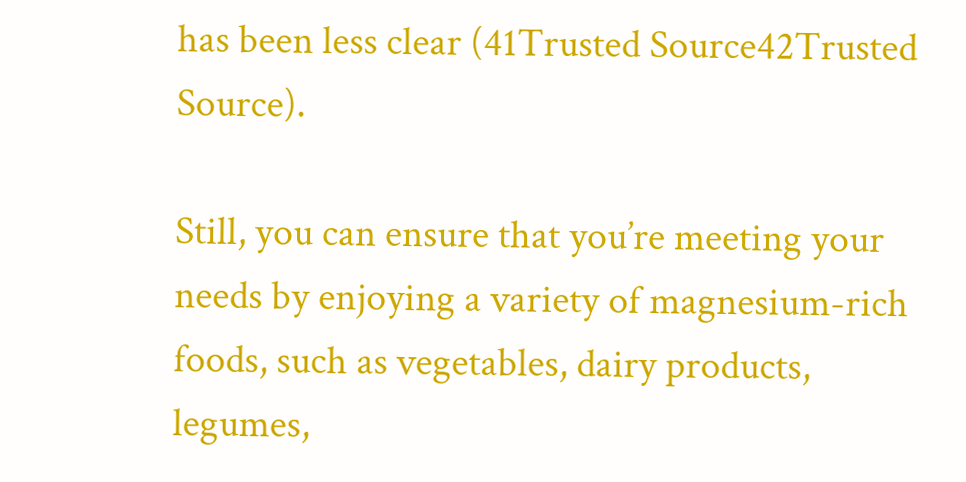has been less clear (41Trusted Source42Trusted Source).

Still, you can ensure that you’re meeting your needs by enjoying a variety of magnesium-rich foods, such as vegetables, dairy products, legumes,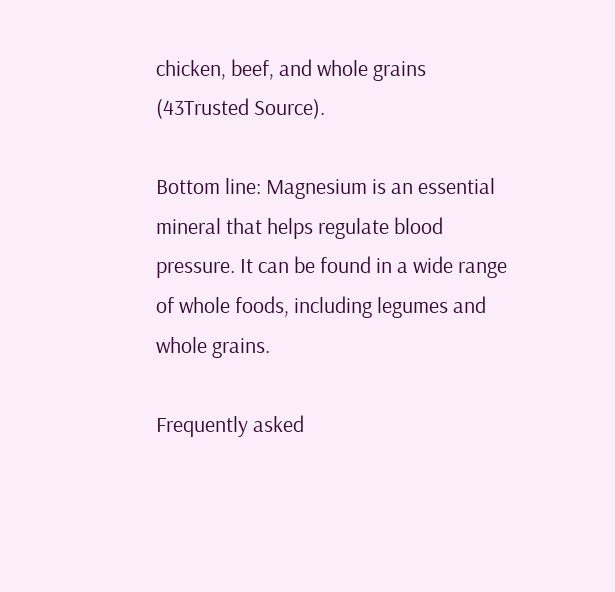chicken, beef, and whole grains (43Trusted Source).

Bottom line: Magnesium is an essential mineral that helps regulate blood pressure. It can be found in a wide range of whole foods, including legumes and whole grains.

Frequently asked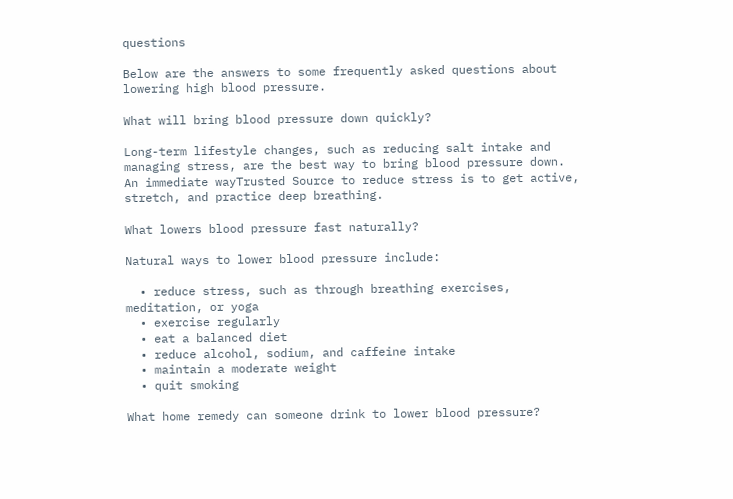questions

Below are the answers to some frequently asked questions about lowering high blood pressure.

What will bring blood pressure down quickly?

Long-term lifestyle changes, such as reducing salt intake and managing stress, are the best way to bring blood pressure down. An immediate wayTrusted Source to reduce stress is to get active, stretch, and practice deep breathing.

What lowers blood pressure fast naturally?

Natural ways to lower blood pressure include:

  • reduce stress, such as through breathing exercises, meditation, or yoga
  • exercise regularly
  • eat a balanced diet
  • reduce alcohol, sodium, and caffeine intake
  • maintain a moderate weight
  • quit smoking

What home remedy can someone drink to lower blood pressure?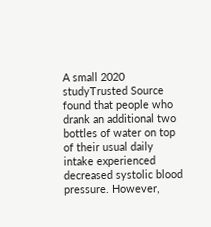A small 2020 studyTrusted Source found that people who drank an additional two bottles of water on top of their usual daily intake experienced decreased systolic blood pressure. However,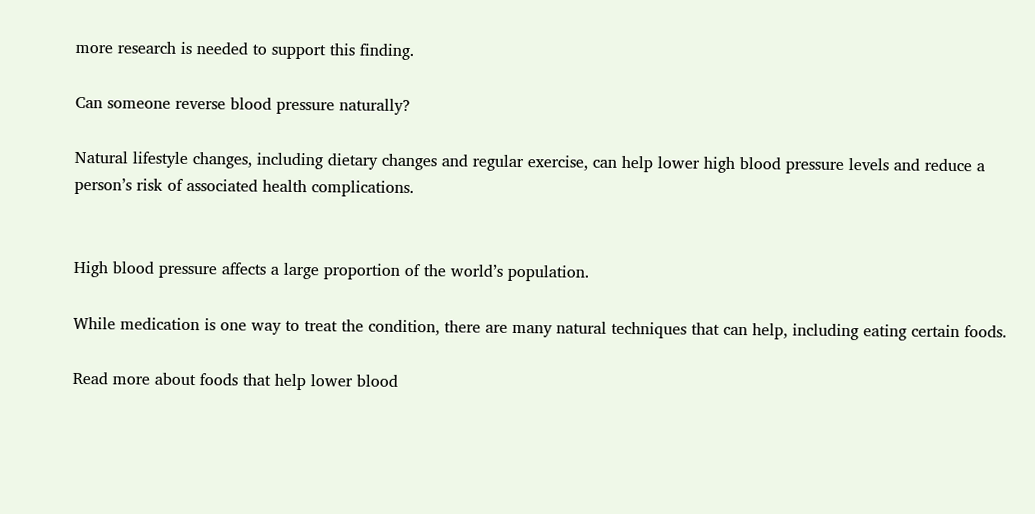more research is needed to support this finding.

Can someone reverse blood pressure naturally?

Natural lifestyle changes, including dietary changes and regular exercise, can help lower high blood pressure levels and reduce a person’s risk of associated health complications.


High blood pressure affects a large proportion of the world’s population.

While medication is one way to treat the condition, there are many natural techniques that can help, including eating certain foods.

Read more about foods that help lower blood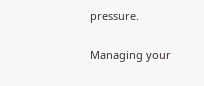pressure.

Managing your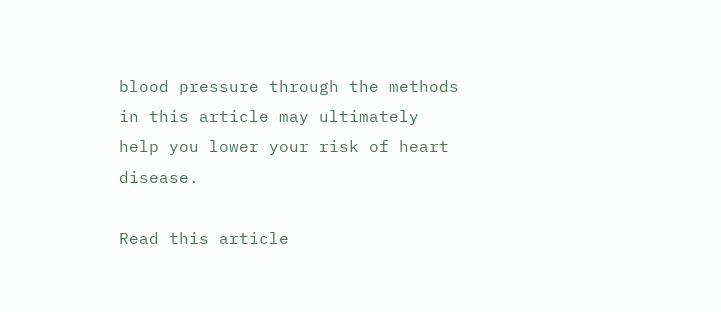blood pressure through the methods in this article may ultimately help you lower your risk of heart disease.

Read this article